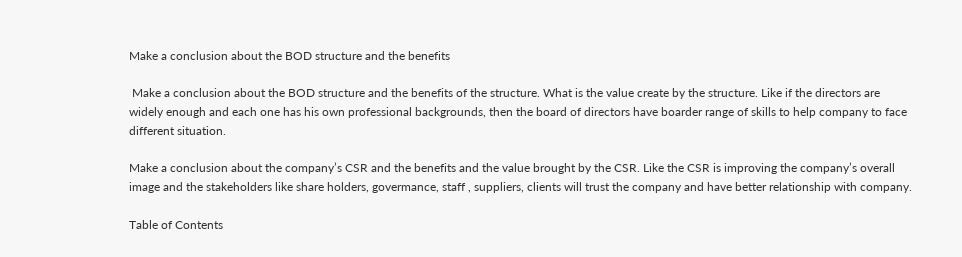Make a conclusion about the BOD structure and the benefits

 Make a conclusion about the BOD structure and the benefits of the structure. What is the value create by the structure. Like if the directors are widely enough and each one has his own professional backgrounds, then the board of directors have boarder range of skills to help company to face different situation.

Make a conclusion about the company’s CSR and the benefits and the value brought by the CSR. Like the CSR is improving the company’s overall image and the stakeholders like share holders, govermance, staff , suppliers, clients will trust the company and have better relationship with company.

Table of Contents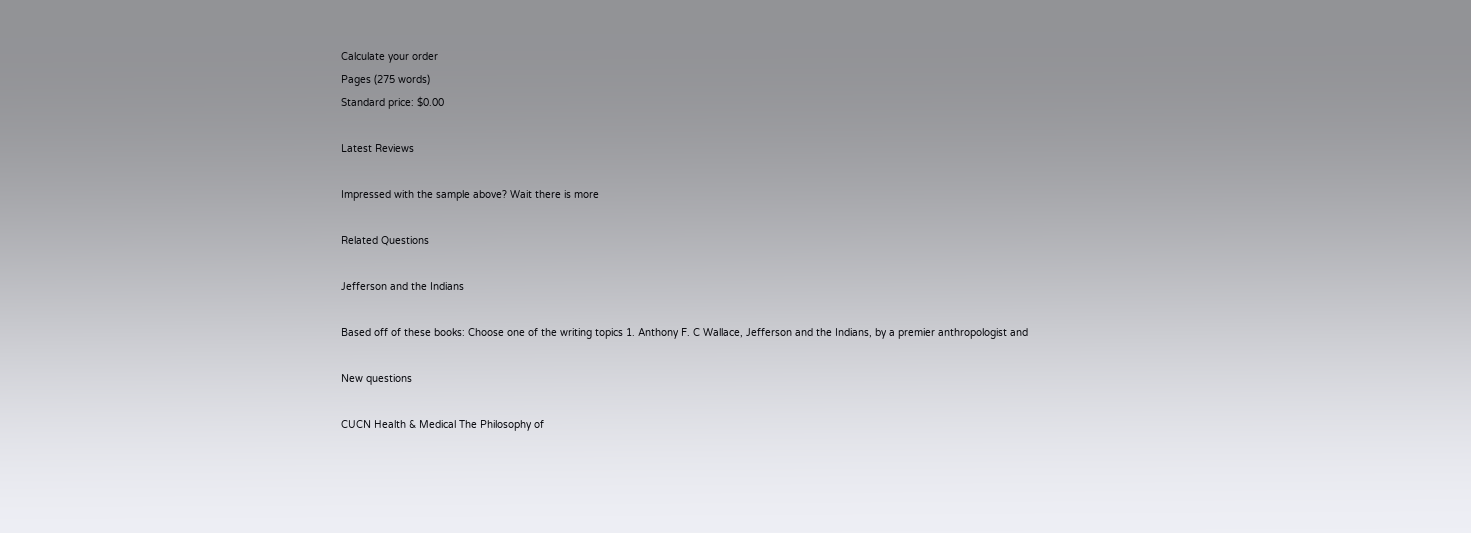Calculate your order
Pages (275 words)
Standard price: $0.00

Latest Reviews

Impressed with the sample above? Wait there is more

Related Questions

Jefferson and the Indians

Based off of these books: Choose one of the writing topics 1. Anthony F. C Wallace, Jefferson and the Indians, by a premier anthropologist and

New questions

CUCN Health & Medical The Philosophy of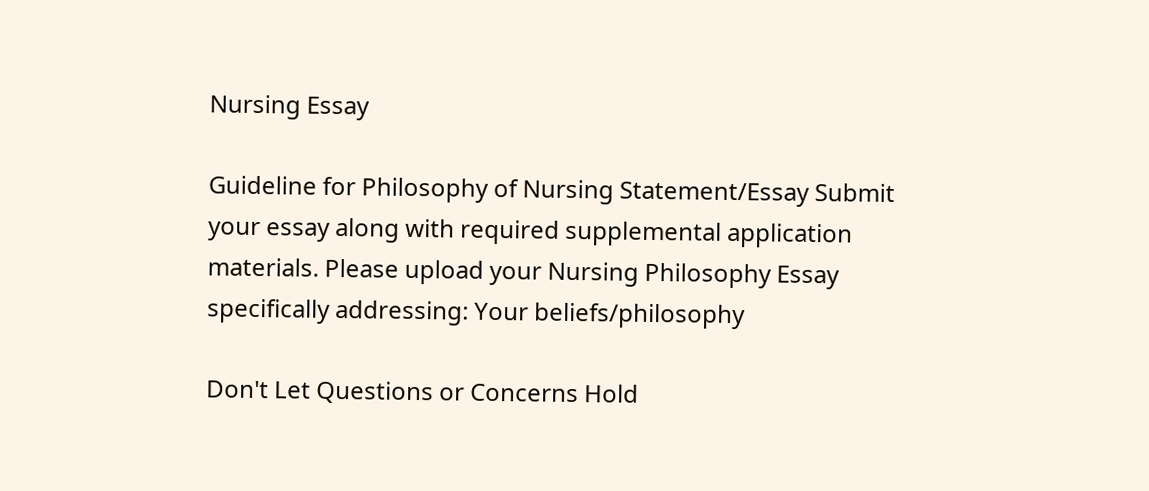Nursing Essay

Guideline for Philosophy of Nursing Statement/Essay Submit your essay along with required supplemental application materials. Please upload your Nursing Philosophy Essay specifically addressing: Your beliefs/philosophy

Don't Let Questions or Concerns Hold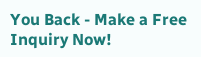You Back - Make a Free Inquiry Now!